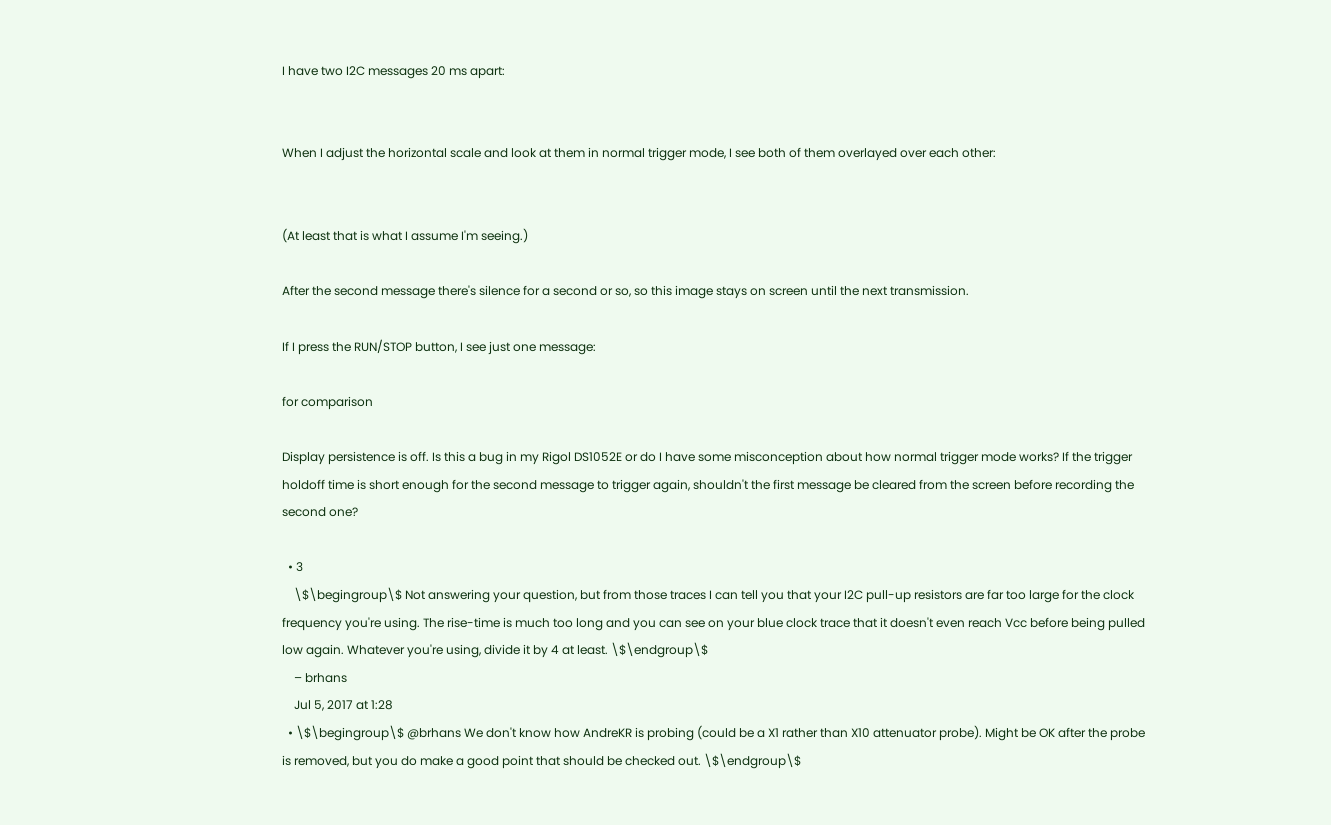I have two I2C messages 20 ms apart:


When I adjust the horizontal scale and look at them in normal trigger mode, I see both of them overlayed over each other:


(At least that is what I assume I'm seeing.)

After the second message there's silence for a second or so, so this image stays on screen until the next transmission.

If I press the RUN/STOP button, I see just one message:

for comparison

Display persistence is off. Is this a bug in my Rigol DS1052E or do I have some misconception about how normal trigger mode works? If the trigger holdoff time is short enough for the second message to trigger again, shouldn't the first message be cleared from the screen before recording the second one?

  • 3
    \$\begingroup\$ Not answering your question, but from those traces I can tell you that your I2C pull-up resistors are far too large for the clock frequency you're using. The rise-time is much too long and you can see on your blue clock trace that it doesn't even reach Vcc before being pulled low again. Whatever you're using, divide it by 4 at least. \$\endgroup\$
    – brhans
    Jul 5, 2017 at 1:28
  • \$\begingroup\$ @brhans We don't know how AndreKR is probing (could be a X1 rather than X10 attenuator probe). Might be OK after the probe is removed, but you do make a good point that should be checked out. \$\endgroup\$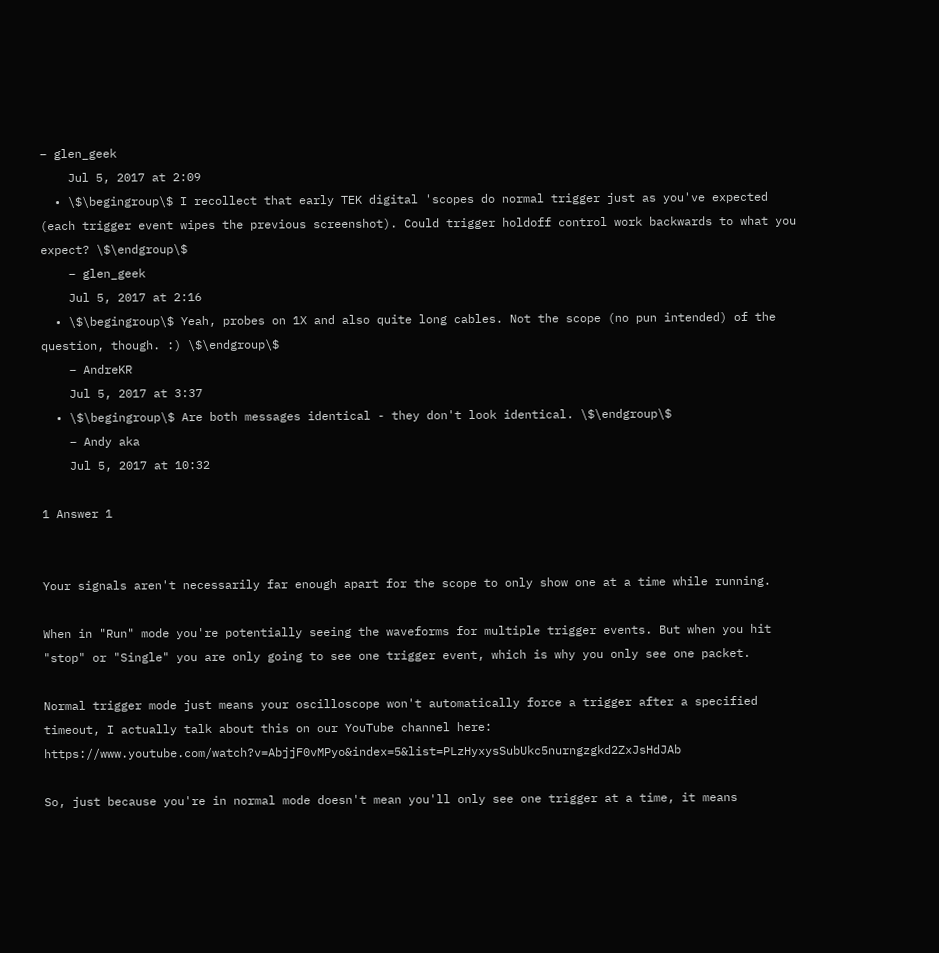– glen_geek
    Jul 5, 2017 at 2:09
  • \$\begingroup\$ I recollect that early TEK digital 'scopes do normal trigger just as you've expected (each trigger event wipes the previous screenshot). Could trigger holdoff control work backwards to what you expect? \$\endgroup\$
    – glen_geek
    Jul 5, 2017 at 2:16
  • \$\begingroup\$ Yeah, probes on 1X and also quite long cables. Not the scope (no pun intended) of the question, though. :) \$\endgroup\$
    – AndreKR
    Jul 5, 2017 at 3:37
  • \$\begingroup\$ Are both messages identical - they don't look identical. \$\endgroup\$
    – Andy aka
    Jul 5, 2017 at 10:32

1 Answer 1


Your signals aren't necessarily far enough apart for the scope to only show one at a time while running.

When in "Run" mode you're potentially seeing the waveforms for multiple trigger events. But when you hit "stop" or "Single" you are only going to see one trigger event, which is why you only see one packet.

Normal trigger mode just means your oscilloscope won't automatically force a trigger after a specified timeout, I actually talk about this on our YouTube channel here: https://www.youtube.com/watch?v=AbjjF0vMPyo&index=5&list=PLzHyxysSubUkc5nurngzgkd2ZxJsHdJAb

So, just because you're in normal mode doesn't mean you'll only see one trigger at a time, it means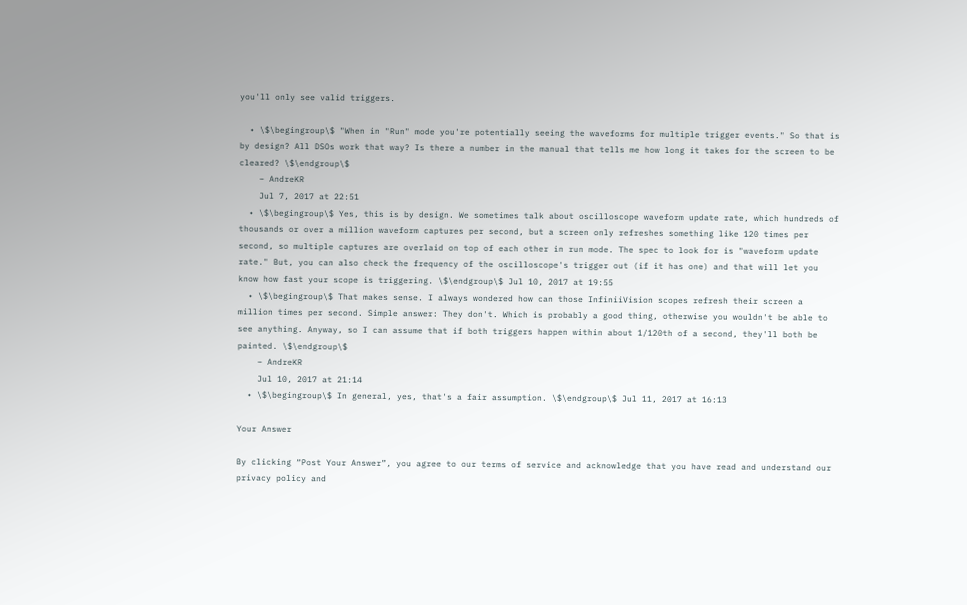you'll only see valid triggers.

  • \$\begingroup\$ "When in "Run" mode you're potentially seeing the waveforms for multiple trigger events." So that is by design? All DSOs work that way? Is there a number in the manual that tells me how long it takes for the screen to be cleared? \$\endgroup\$
    – AndreKR
    Jul 7, 2017 at 22:51
  • \$\begingroup\$ Yes, this is by design. We sometimes talk about oscilloscope waveform update rate, which hundreds of thousands or over a million waveform captures per second, but a screen only refreshes something like 120 times per second, so multiple captures are overlaid on top of each other in run mode. The spec to look for is "waveform update rate." But, you can also check the frequency of the oscilloscope's trigger out (if it has one) and that will let you know how fast your scope is triggering. \$\endgroup\$ Jul 10, 2017 at 19:55
  • \$\begingroup\$ That makes sense. I always wondered how can those InfiniiVision scopes refresh their screen a million times per second. Simple answer: They don't. Which is probably a good thing, otherwise you wouldn't be able to see anything. Anyway, so I can assume that if both triggers happen within about 1/120th of a second, they'll both be painted. \$\endgroup\$
    – AndreKR
    Jul 10, 2017 at 21:14
  • \$\begingroup\$ In general, yes, that's a fair assumption. \$\endgroup\$ Jul 11, 2017 at 16:13

Your Answer

By clicking “Post Your Answer”, you agree to our terms of service and acknowledge that you have read and understand our privacy policy and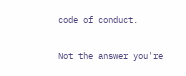code of conduct.

Not the answer you're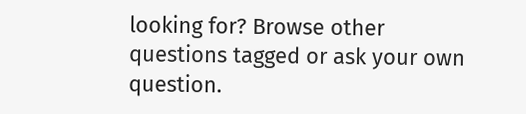looking for? Browse other questions tagged or ask your own question.